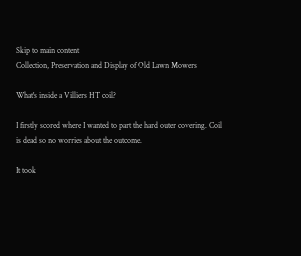Skip to main content
Collection, Preservation and Display of Old Lawn Mowers

What's inside a Villiers HT coil?

I firstly scored where I wanted to part the hard outer covering. Coil is dead so no worries about the outcome.

It took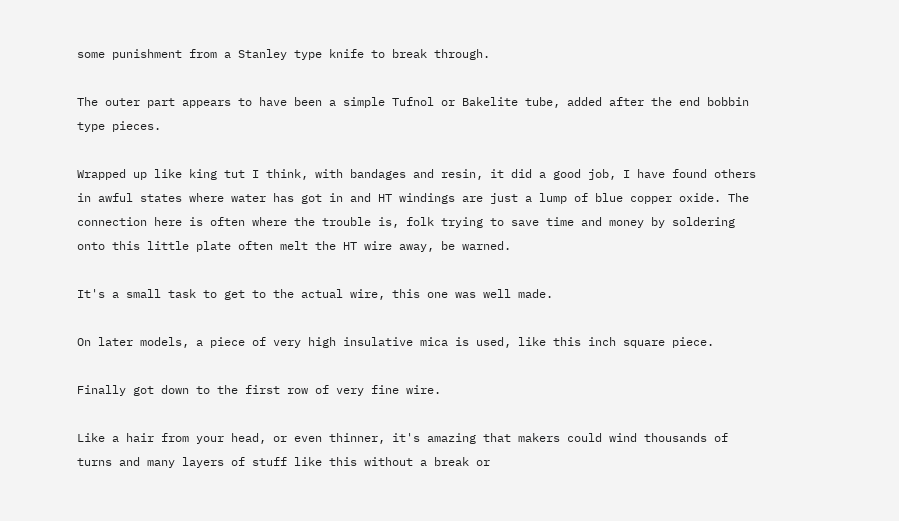some punishment from a Stanley type knife to break through.

The outer part appears to have been a simple Tufnol or Bakelite tube, added after the end bobbin type pieces.

Wrapped up like king tut I think, with bandages and resin, it did a good job, I have found others in awful states where water has got in and HT windings are just a lump of blue copper oxide. The connection here is often where the trouble is, folk trying to save time and money by soldering onto this little plate often melt the HT wire away, be warned.

It's a small task to get to the actual wire, this one was well made.

On later models, a piece of very high insulative mica is used, like this inch square piece.

Finally got down to the first row of very fine wire.

Like a hair from your head, or even thinner, it's amazing that makers could wind thousands of turns and many layers of stuff like this without a break or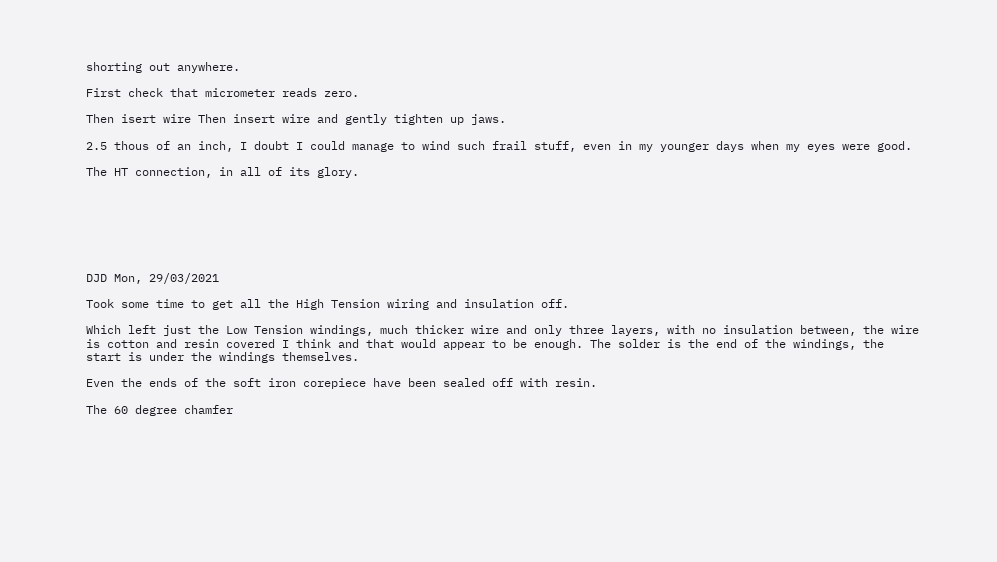shorting out anywhere.

First check that micrometer reads zero.

Then isert wire Then insert wire and gently tighten up jaws.

2.5 thous of an inch, I doubt I could manage to wind such frail stuff, even in my younger days when my eyes were good.

The HT connection, in all of its glory.







DJD Mon, 29/03/2021

Took some time to get all the High Tension wiring and insulation off.

Which left just the Low Tension windings, much thicker wire and only three layers, with no insulation between, the wire is cotton and resin covered I think and that would appear to be enough. The solder is the end of the windings, the start is under the windings themselves.

Even the ends of the soft iron corepiece have been sealed off with resin.

The 60 degree chamfer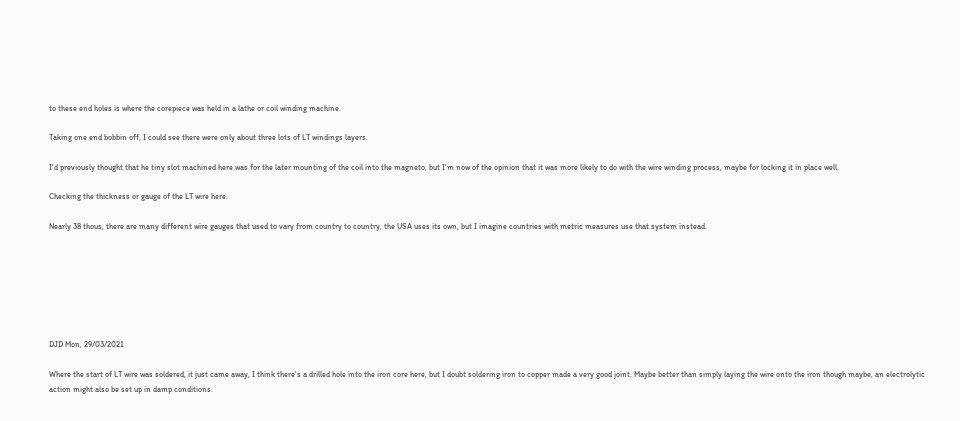to these end holes is where the corepiece was held in a lathe or coil winding machine.

Taking one end bobbin off, I could see there were only about three lots of LT windings layers.

I'd previously thought that he tiny slot machined here was for the later mounting of the coil into the magneto, but I'm now of the opinion that it was more likely to do with the wire winding process, maybe for locking it in place well.

Checking the thickness or gauge of the LT wire here.

Nearly 38 thous, there are many different wire gauges that used to vary from country to country, the USA uses its own, but I imagine countries with metric measures use that system instead.







DJD Mon, 29/03/2021

Where the start of LT wire was soldered, it just came away, I think there's a drilled hole into the iron core here, but I doubt soldering iron to copper made a very good joint. Maybe better than simply laying the wire onto the iron though maybe, an electrolytic action might also be set up in damp conditions.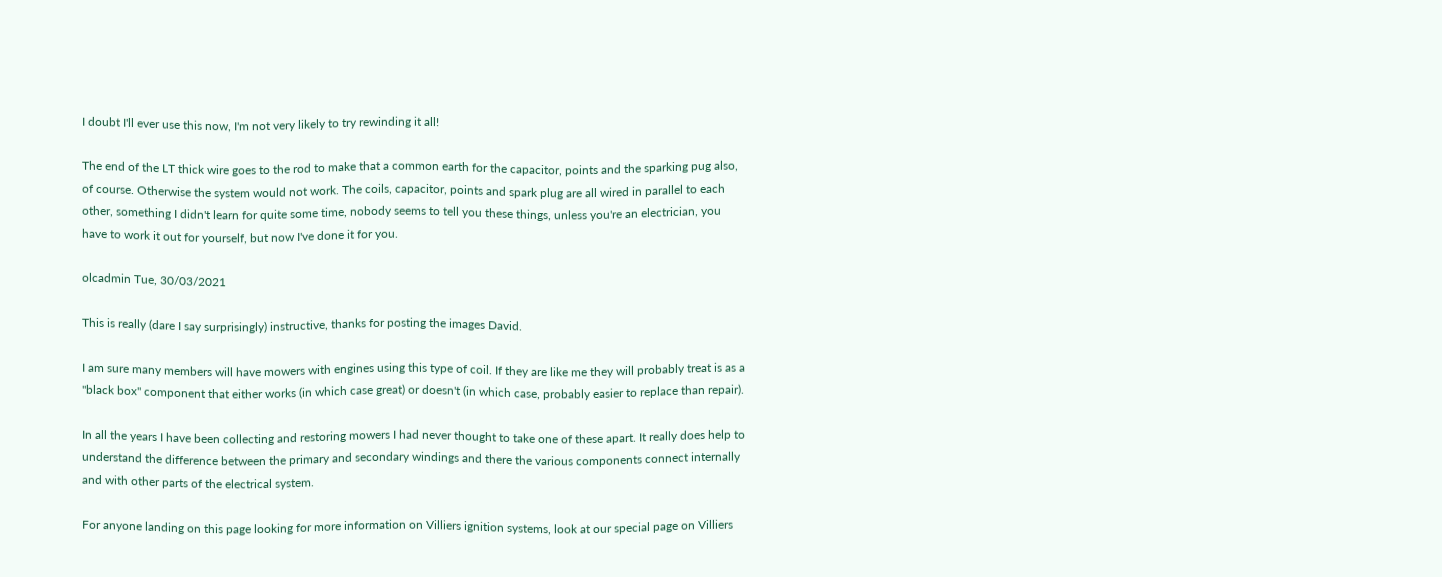I doubt I'll ever use this now, I'm not very likely to try rewinding it all!

The end of the LT thick wire goes to the rod to make that a common earth for the capacitor, points and the sparking pug also, of course. Otherwise the system would not work. The coils, capacitor, points and spark plug are all wired in parallel to each other, something I didn't learn for quite some time, nobody seems to tell you these things, unless you're an electrician, you have to work it out for yourself, but now I've done it for you.

olcadmin Tue, 30/03/2021

This is really (dare I say surprisingly) instructive, thanks for posting the images David.

I am sure many members will have mowers with engines using this type of coil. If they are like me they will probably treat is as a "black box" component that either works (in which case great) or doesn't (in which case, probably easier to replace than repair).

In all the years I have been collecting and restoring mowers I had never thought to take one of these apart. It really does help to understand the difference between the primary and secondary windings and there the various components connect internally and with other parts of the electrical system.

For anyone landing on this page looking for more information on Villiers ignition systems, look at our special page on Villiers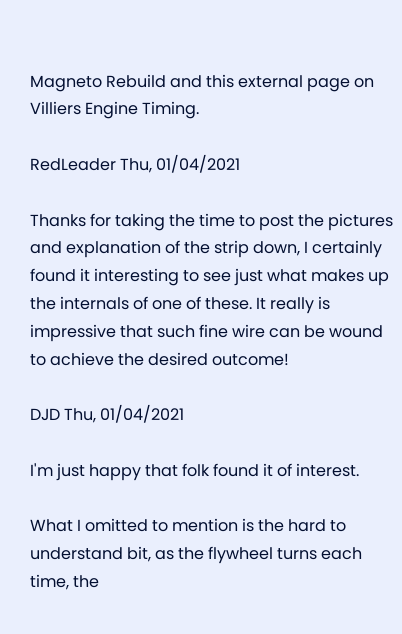Magneto Rebuild and this external page on Villiers Engine Timing.

RedLeader Thu, 01/04/2021

Thanks for taking the time to post the pictures and explanation of the strip down, I certainly found it interesting to see just what makes up the internals of one of these. It really is impressive that such fine wire can be wound to achieve the desired outcome!

DJD Thu, 01/04/2021

I'm just happy that folk found it of interest.

What I omitted to mention is the hard to understand bit, as the flywheel turns each time, the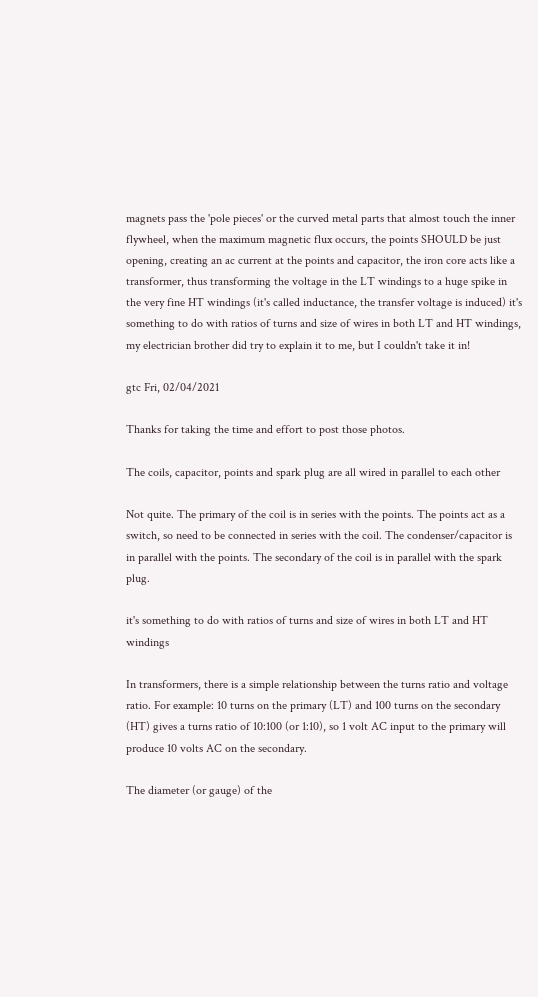magnets pass the 'pole pieces' or the curved metal parts that almost touch the inner flywheel, when the maximum magnetic flux occurs, the points SHOULD be just opening, creating an ac current at the points and capacitor, the iron core acts like a transformer, thus transforming the voltage in the LT windings to a huge spike in the very fine HT windings (it's called inductance, the transfer voltage is induced) it's something to do with ratios of turns and size of wires in both LT and HT windings, my electrician brother did try to explain it to me, but I couldn't take it in!

gtc Fri, 02/04/2021

Thanks for taking the time and effort to post those photos.

The coils, capacitor, points and spark plug are all wired in parallel to each other

Not quite. The primary of the coil is in series with the points. The points act as a switch, so need to be connected in series with the coil. The condenser/capacitor is in parallel with the points. The secondary of the coil is in parallel with the spark plug.

it's something to do with ratios of turns and size of wires in both LT and HT windings

In transformers, there is a simple relationship between the turns ratio and voltage ratio. For example: 10 turns on the primary (LT) and 100 turns on the secondary (HT) gives a turns ratio of 10:100 (or 1:10), so 1 volt AC input to the primary will produce 10 volts AC on the secondary.

The diameter (or gauge) of the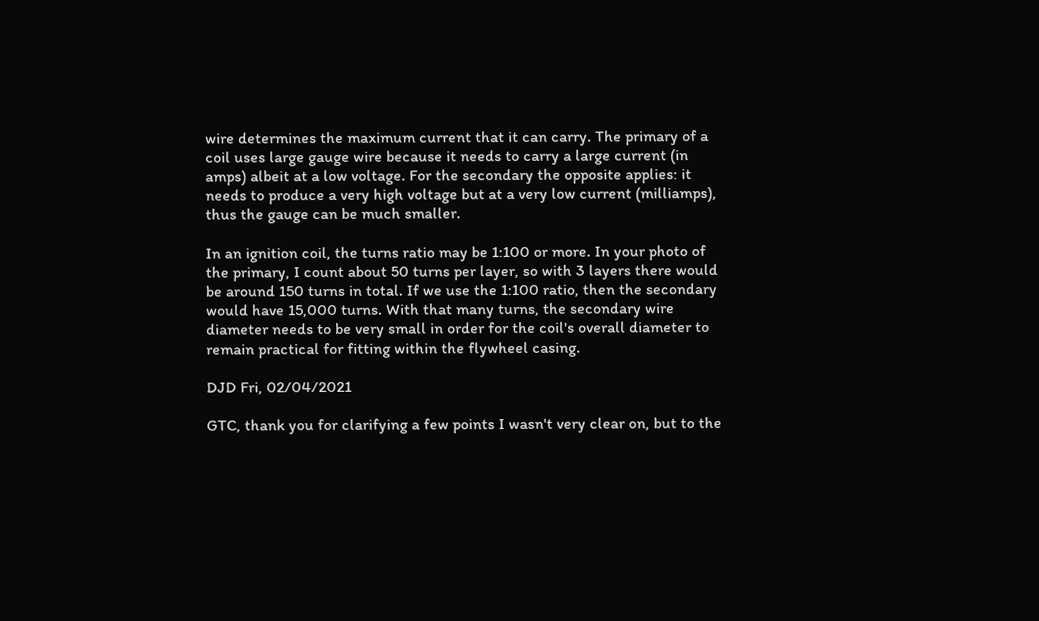wire determines the maximum current that it can carry. The primary of a coil uses large gauge wire because it needs to carry a large current (in amps) albeit at a low voltage. For the secondary the opposite applies: it needs to produce a very high voltage but at a very low current (milliamps), thus the gauge can be much smaller.

In an ignition coil, the turns ratio may be 1:100 or more. In your photo of the primary, I count about 50 turns per layer, so with 3 layers there would be around 150 turns in total. If we use the 1:100 ratio, then the secondary would have 15,000 turns. With that many turns, the secondary wire diameter needs to be very small in order for the coil's overall diameter to remain practical for fitting within the flywheel casing.

DJD Fri, 02/04/2021

GTC, thank you for clarifying a few points I wasn't very clear on, but to the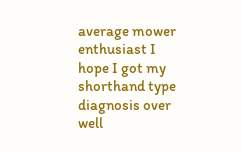average mower enthusiast I hope I got my shorthand type diagnosis over well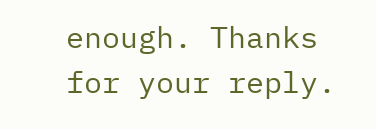enough. Thanks for your reply.